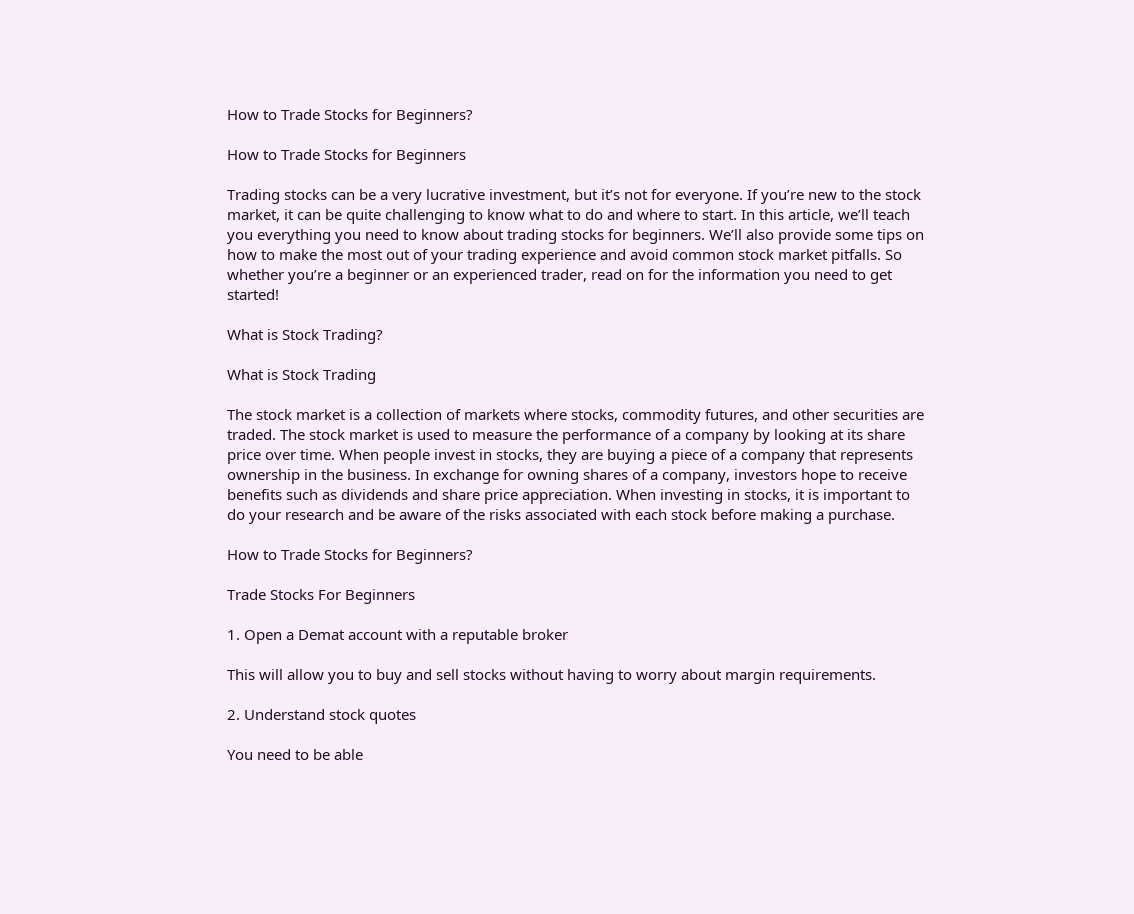How to Trade Stocks for Beginners?

How to Trade Stocks for Beginners

Trading stocks can be a very lucrative investment, but it’s not for everyone. If you’re new to the stock market, it can be quite challenging to know what to do and where to start. In this article, we’ll teach you everything you need to know about trading stocks for beginners. We’ll also provide some tips on how to make the most out of your trading experience and avoid common stock market pitfalls. So whether you’re a beginner or an experienced trader, read on for the information you need to get started!

What is Stock Trading?

What is Stock Trading

The stock market is a collection of markets where stocks, commodity futures, and other securities are traded. The stock market is used to measure the performance of a company by looking at its share price over time. When people invest in stocks, they are buying a piece of a company that represents ownership in the business. In exchange for owning shares of a company, investors hope to receive benefits such as dividends and share price appreciation. When investing in stocks, it is important to do your research and be aware of the risks associated with each stock before making a purchase.

How to Trade Stocks for Beginners?

Trade Stocks For Beginners

1. Open a Demat account with a reputable broker

This will allow you to buy and sell stocks without having to worry about margin requirements.

2. Understand stock quotes

You need to be able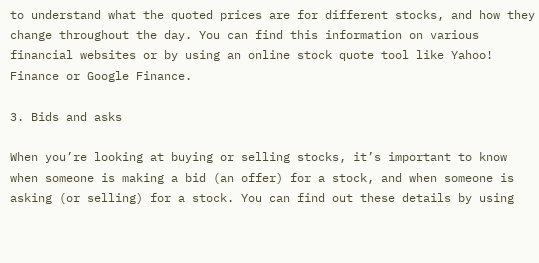to understand what the quoted prices are for different stocks, and how they change throughout the day. You can find this information on various financial websites or by using an online stock quote tool like Yahoo! Finance or Google Finance.

3. Bids and asks

When you’re looking at buying or selling stocks, it’s important to know when someone is making a bid (an offer) for a stock, and when someone is asking (or selling) for a stock. You can find out these details by using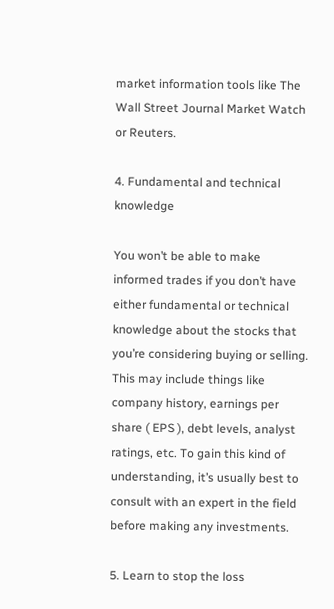market information tools like The Wall Street Journal Market Watch or Reuters.

4. Fundamental and technical knowledge

You won’t be able to make informed trades if you don’t have either fundamental or technical knowledge about the stocks that you’re considering buying or selling. This may include things like company history, earnings per share ( EPS ), debt levels, analyst ratings, etc. To gain this kind of understanding, it’s usually best to consult with an expert in the field before making any investments.

5. Learn to stop the loss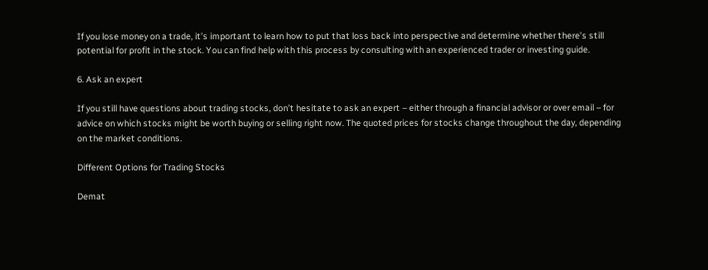If you lose money on a trade, it’s important to learn how to put that loss back into perspective and determine whether there’s still potential for profit in the stock. You can find help with this process by consulting with an experienced trader or investing guide.

6. Ask an expert

If you still have questions about trading stocks, don’t hesitate to ask an expert – either through a financial advisor or over email – for advice on which stocks might be worth buying or selling right now. The quoted prices for stocks change throughout the day, depending on the market conditions.

Different Options for Trading Stocks

Demat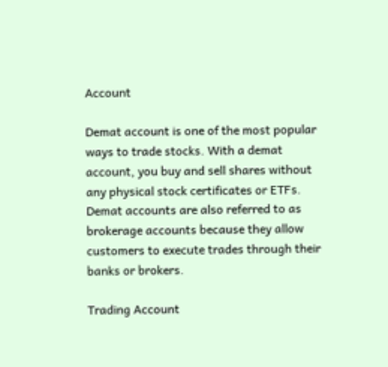Account

Demat account is one of the most popular ways to trade stocks. With a demat account, you buy and sell shares without any physical stock certificates or ETFs. Demat accounts are also referred to as brokerage accounts because they allow customers to execute trades through their banks or brokers.

Trading Account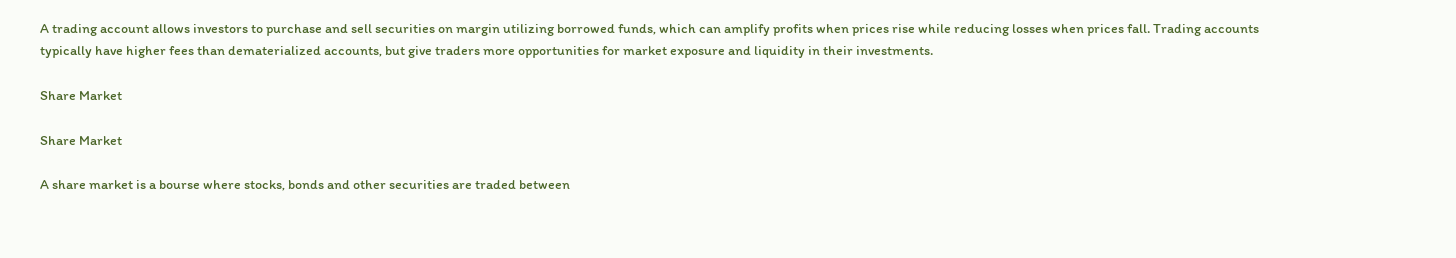A trading account allows investors to purchase and sell securities on margin utilizing borrowed funds, which can amplify profits when prices rise while reducing losses when prices fall. Trading accounts typically have higher fees than dematerialized accounts, but give traders more opportunities for market exposure and liquidity in their investments.

Share Market

Share Market

A share market is a bourse where stocks, bonds and other securities are traded between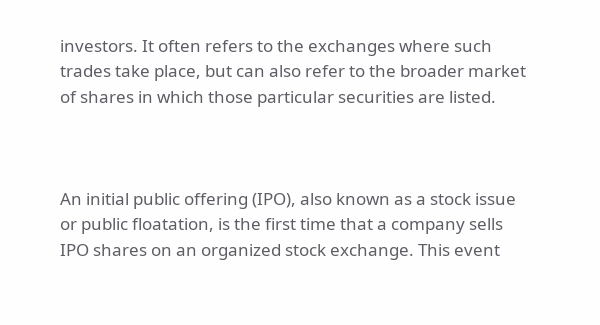investors. It often refers to the exchanges where such trades take place, but can also refer to the broader market of shares in which those particular securities are listed.



An initial public offering (IPO), also known as a stock issue or public floatation, is the first time that a company sells IPO shares on an organized stock exchange. This event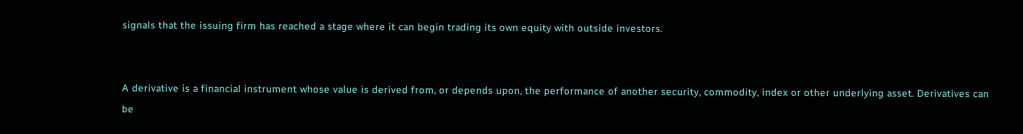signals that the issuing firm has reached a stage where it can begin trading its own equity with outside investors.


A derivative is a financial instrument whose value is derived from, or depends upon, the performance of another security, commodity, index or other underlying asset. Derivatives can be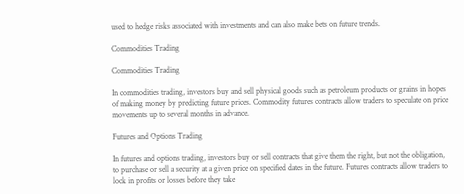used to hedge risks associated with investments and can also make bets on future trends.

Commodities Trading

Commodities Trading

In commodities trading, investors buy and sell physical goods such as petroleum products or grains in hopes of making money by predicting future prices. Commodity futures contracts allow traders to speculate on price movements up to several months in advance.

Futures and Options Trading

In futures and options trading, investors buy or sell contracts that give them the right, but not the obligation, to purchase or sell a security at a given price on specified dates in the future. Futures contracts allow traders to lock in profits or losses before they take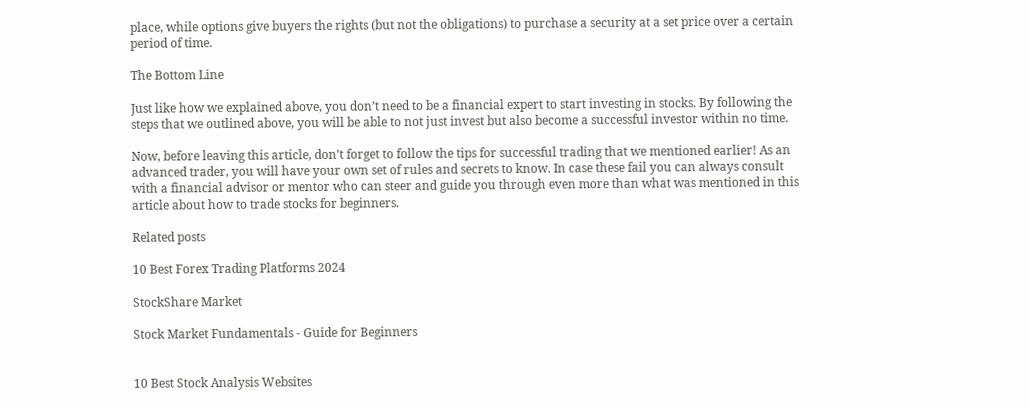place, while options give buyers the rights (but not the obligations) to purchase a security at a set price over a certain period of time.

The Bottom Line

Just like how we explained above, you don’t need to be a financial expert to start investing in stocks. By following the steps that we outlined above, you will be able to not just invest but also become a successful investor within no time.

Now, before leaving this article, don’t forget to follow the tips for successful trading that we mentioned earlier! As an advanced trader, you will have your own set of rules and secrets to know. In case these fail you can always consult with a financial advisor or mentor who can steer and guide you through even more than what was mentioned in this article about how to trade stocks for beginners.

Related posts

10 Best Forex Trading Platforms 2024

StockShare Market

Stock Market Fundamentals - Guide for Beginners


10 Best Stock Analysis Websites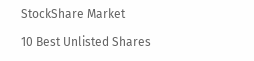StockShare Market

10 Best Unlisted Shares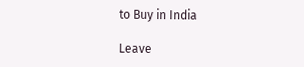to Buy in India

Leave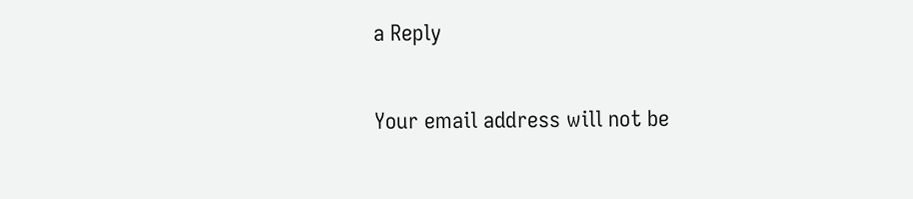a Reply

Your email address will not be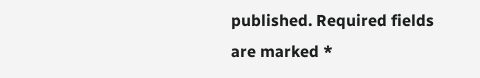published. Required fields are marked *